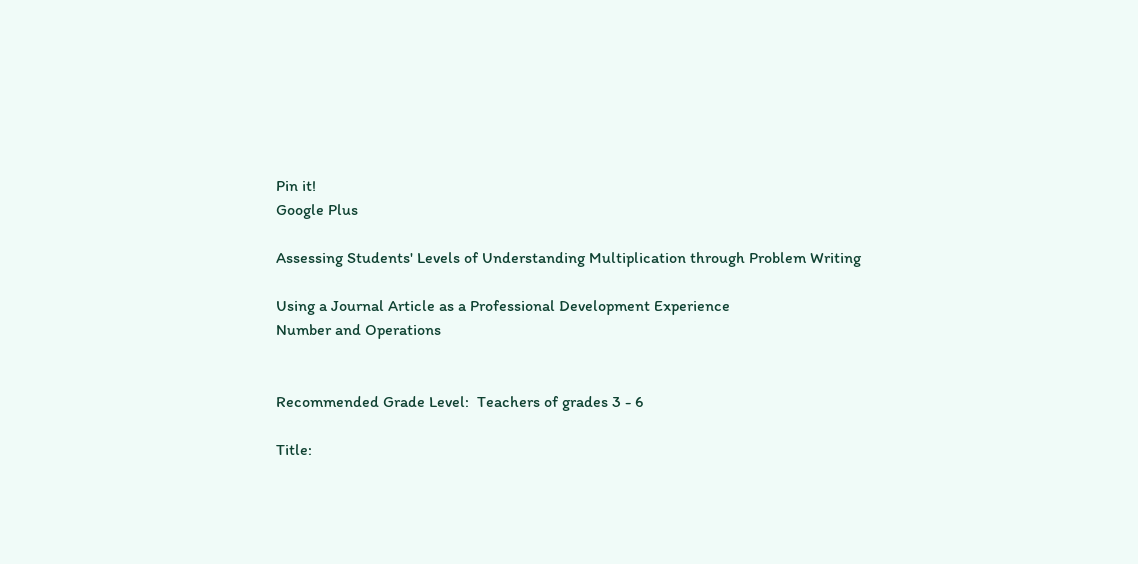Pin it!
Google Plus

Assessing Students' Levels of Understanding Multiplication through Problem Writing

Using a Journal Article as a Professional Development Experience
Number and Operations


Recommended Grade Level:  Teachers of grades 3 - 6

Title: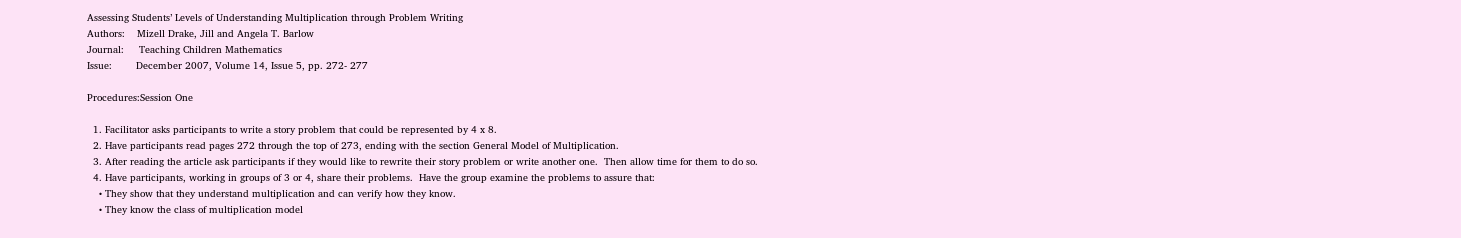Assessing Students’ Levels of Understanding Multiplication through Problem Writing
Authors:    Mizell Drake, Jill and Angela T. Barlow
Journal:     Teaching Children Mathematics
Issue:        December 2007, Volume 14, Issue 5, pp. 272- 277

Procedures:Session One

  1. Facilitator asks participants to write a story problem that could be represented by 4 x 8.
  2. Have participants read pages 272 through the top of 273, ending with the section General Model of Multiplication.
  3. After reading the article ask participants if they would like to rewrite their story problem or write another one.  Then allow time for them to do so.
  4. Have participants, working in groups of 3 or 4, share their problems.  Have the group examine the problems to assure that:
    • They show that they understand multiplication and can verify how they know.
    • They know the class of multiplication model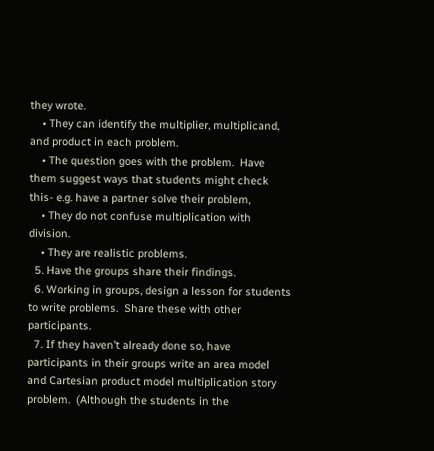they wrote.
    • They can identify the multiplier, multiplicand, and product in each problem.
    • The question goes with the problem.  Have them suggest ways that students might check this- e.g. have a partner solve their problem,
    • They do not confuse multiplication with division.
    • They are realistic problems.
  5. Have the groups share their findings.
  6. Working in groups, design a lesson for students to write problems.  Share these with other participants.
  7. If they haven’t already done so, have participants in their groups write an area model and Cartesian product model multiplication story problem.  (Although the students in the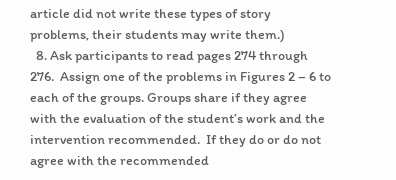article did not write these types of story problems, their students may write them.)
  8. Ask participants to read pages 274 through 276.  Assign one of the problems in Figures 2 – 6 to each of the groups. Groups share if they agree with the evaluation of the student’s work and the intervention recommended.  If they do or do not agree with the recommended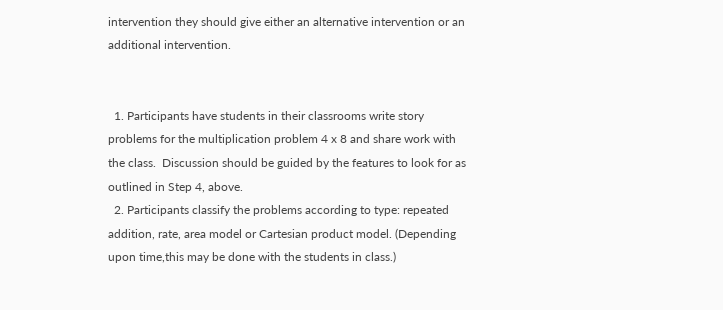intervention they should give either an alternative intervention or an additional intervention.


  1. Participants have students in their classrooms write story problems for the multiplication problem 4 x 8 and share work with the class.  Discussion should be guided by the features to look for as outlined in Step 4, above.
  2. Participants classify the problems according to type: repeated addition, rate, area model or Cartesian product model. (Depending upon time,this may be done with the students in class.)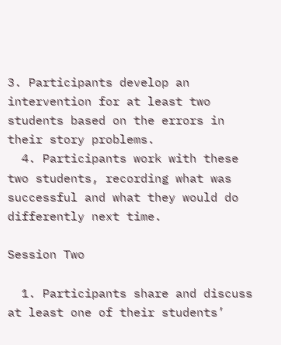3. Participants develop an intervention for at least two students based on the errors in their story problems.
  4. Participants work with these two students, recording what was successful and what they would do differently next time.

Session Two

  1. Participants share and discuss at least one of their students’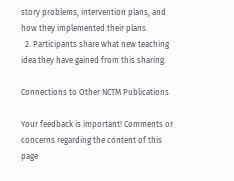story problems, intervention plans, and how they implemented their plans.
  2. Participants share what new teaching idea they have gained from this sharing.

Connections to Other NCTM Publications

Your feedback is important! Comments or concerns regarding the content of this page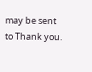may be sent to Thank you.